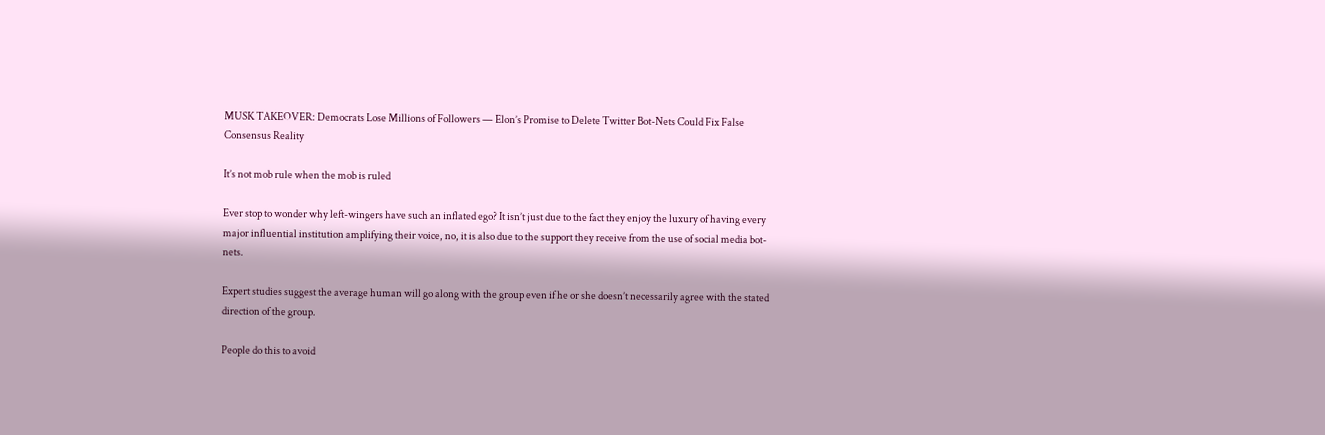MUSK TAKEOVER: Democrats Lose Millions of Followers — Elon’s Promise to Delete Twitter Bot-Nets Could Fix False Consensus Reality

It’s not mob rule when the mob is ruled

Ever stop to wonder why left-wingers have such an inflated ego? It isn’t just due to the fact they enjoy the luxury of having every major influential institution amplifying their voice, no, it is also due to the support they receive from the use of social media bot-nets.

Expert studies suggest the average human will go along with the group even if he or she doesn’t necessarily agree with the stated direction of the group.

People do this to avoid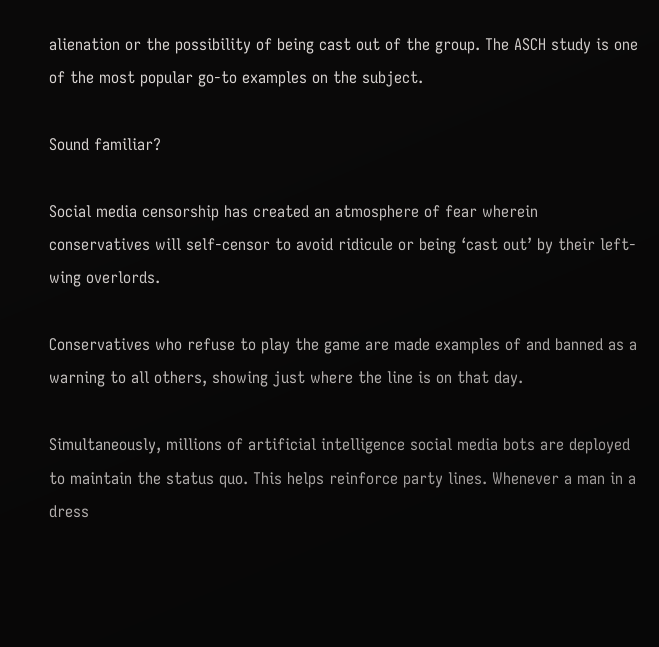alienation or the possibility of being cast out of the group. The ASCH study is one of the most popular go-to examples on the subject.

Sound familiar?

Social media censorship has created an atmosphere of fear wherein conservatives will self-censor to avoid ridicule or being ‘cast out’ by their left-wing overlords.

Conservatives who refuse to play the game are made examples of and banned as a warning to all others, showing just where the line is on that day.

Simultaneously, millions of artificial intelligence social media bots are deployed to maintain the status quo. This helps reinforce party lines. Whenever a man in a dress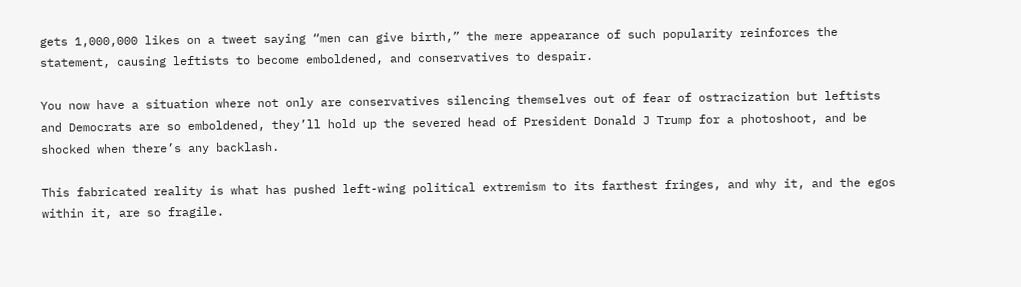gets 1,000,000 likes on a tweet saying “men can give birth,” the mere appearance of such popularity reinforces the statement, causing leftists to become emboldened, and conservatives to despair.

You now have a situation where not only are conservatives silencing themselves out of fear of ostracization but leftists and Democrats are so emboldened, they’ll hold up the severed head of President Donald J Trump for a photoshoot, and be shocked when there’s any backlash.

This fabricated reality is what has pushed left-wing political extremism to its farthest fringes, and why it, and the egos within it, are so fragile.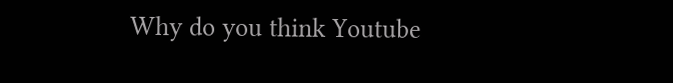Why do you think Youtube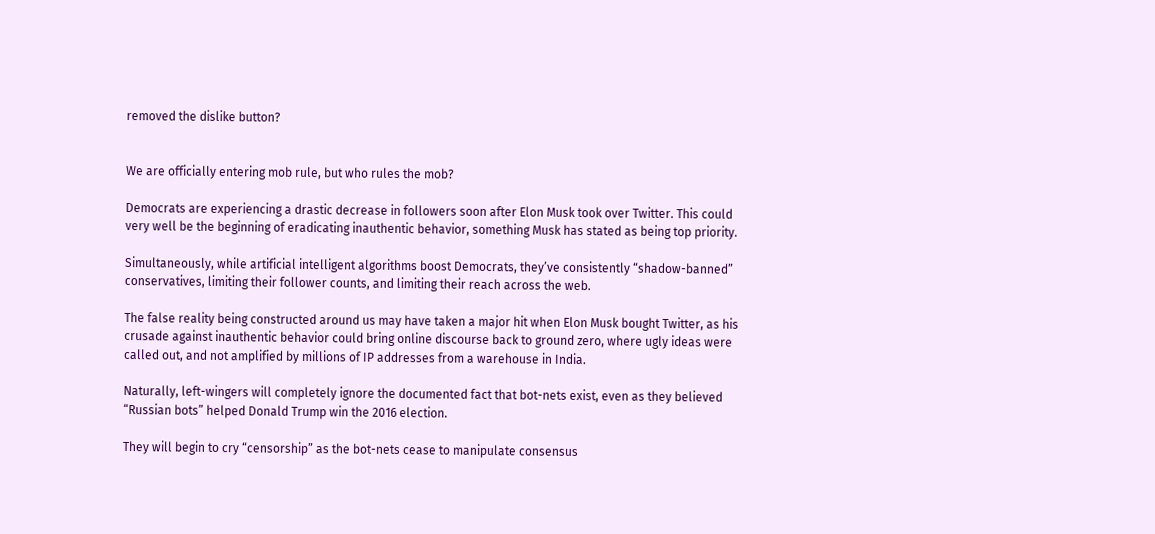removed the dislike button?


We are officially entering mob rule, but who rules the mob?

Democrats are experiencing a drastic decrease in followers soon after Elon Musk took over Twitter. This could very well be the beginning of eradicating inauthentic behavior, something Musk has stated as being top priority.

Simultaneously, while artificial intelligent algorithms boost Democrats, they’ve consistently “shadow-banned” conservatives, limiting their follower counts, and limiting their reach across the web.

The false reality being constructed around us may have taken a major hit when Elon Musk bought Twitter, as his crusade against inauthentic behavior could bring online discourse back to ground zero, where ugly ideas were called out, and not amplified by millions of IP addresses from a warehouse in India.

Naturally, left-wingers will completely ignore the documented fact that bot-nets exist, even as they believed “Russian bots” helped Donald Trump win the 2016 election.

They will begin to cry “censorship” as the bot-nets cease to manipulate consensus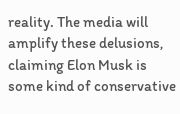reality. The media will amplify these delusions, claiming Elon Musk is some kind of conservative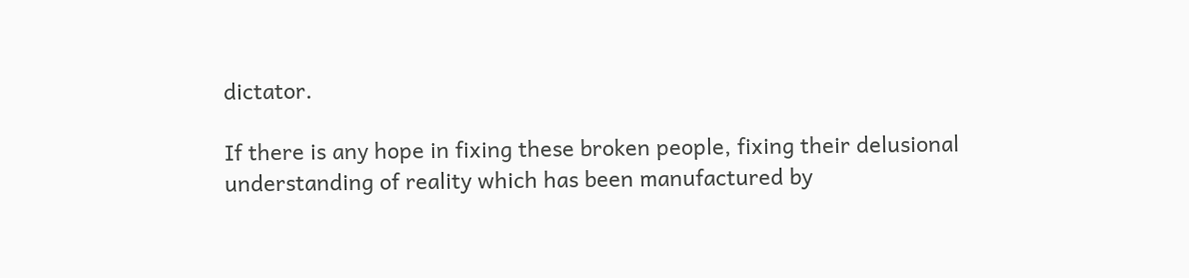dictator.

If there is any hope in fixing these broken people, fixing their delusional understanding of reality which has been manufactured by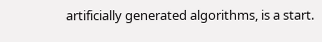artificially generated algorithms, is a start.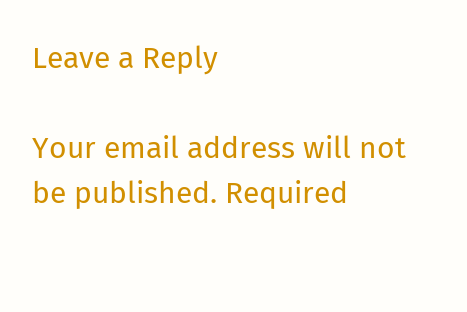Leave a Reply

Your email address will not be published. Required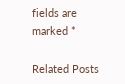fields are marked *

Related Posts